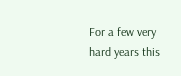For a few very hard years this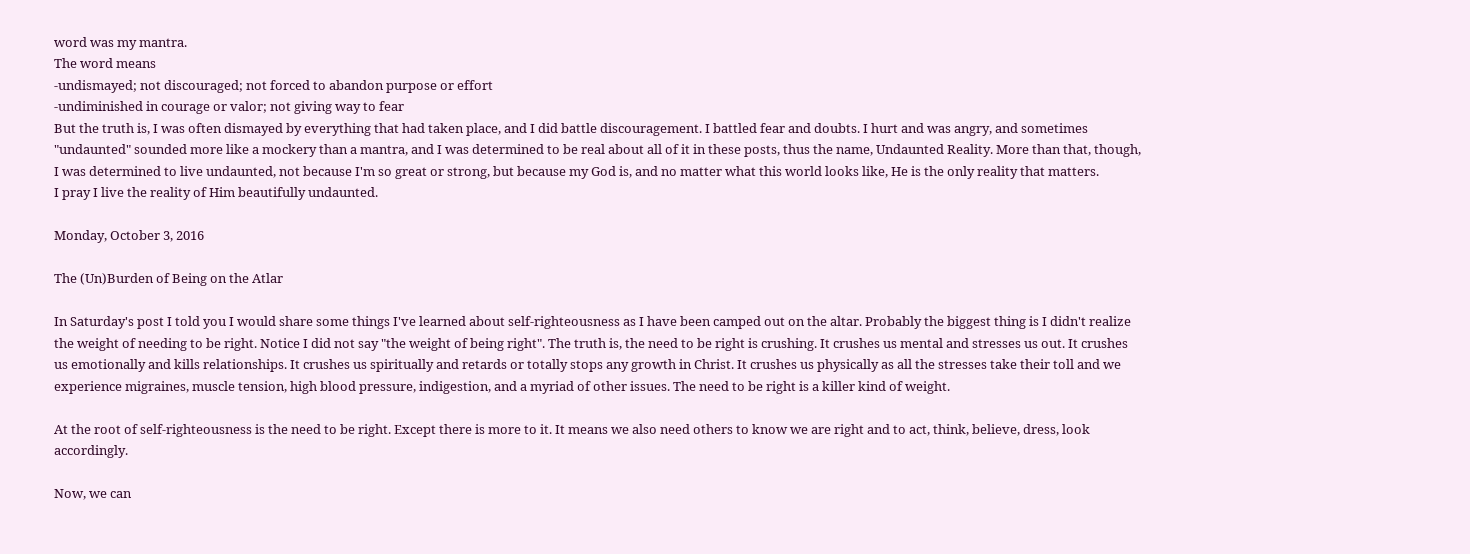word was my mantra.
The word means
-undismayed; not discouraged; not forced to abandon purpose or effort
-undiminished in courage or valor; not giving way to fear
But the truth is, I was often dismayed by everything that had taken place, and I did battle discouragement. I battled fear and doubts. I hurt and was angry, and sometimes "undaunted" sounded more like a mockery than a mantra, and I was determined to be real about all of it in these posts, thus the name, Undaunted Reality. More than that, though, I was determined to live undaunted, not because I'm so great or strong, but because my God is, and no matter what this world looks like, He is the only reality that matters.
I pray I live the reality of Him beautifully undaunted.

Monday, October 3, 2016

The (Un)Burden of Being on the Atlar

In Saturday's post I told you I would share some things I've learned about self-righteousness as I have been camped out on the altar. Probably the biggest thing is I didn't realize the weight of needing to be right. Notice I did not say "the weight of being right". The truth is, the need to be right is crushing. It crushes us mental and stresses us out. It crushes us emotionally and kills relationships. It crushes us spiritually and retards or totally stops any growth in Christ. It crushes us physically as all the stresses take their toll and we experience migraines, muscle tension, high blood pressure, indigestion, and a myriad of other issues. The need to be right is a killer kind of weight.

At the root of self-righteousness is the need to be right. Except there is more to it. It means we also need others to know we are right and to act, think, believe, dress, look accordingly.

Now, we can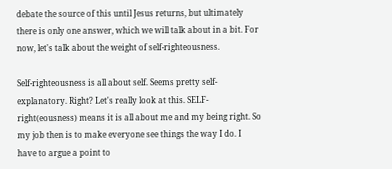debate the source of this until Jesus returns, but ultimately there is only one answer, which we will talk about in a bit. For now, let's talk about the weight of self-righteousness.

Self-righteousness is all about self. Seems pretty self-explanatory. Right? Let's really look at this. SELF-right(eousness) means it is all about me and my being right. So my job then is to make everyone see things the way I do. I have to argue a point to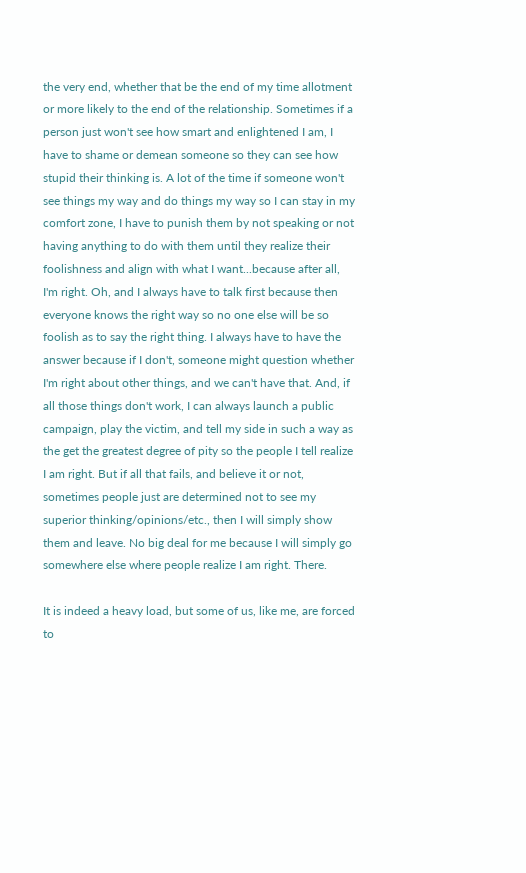the very end, whether that be the end of my time allotment or more likely to the end of the relationship. Sometimes if a person just won't see how smart and enlightened I am, I have to shame or demean someone so they can see how stupid their thinking is. A lot of the time if someone won't see things my way and do things my way so I can stay in my comfort zone, I have to punish them by not speaking or not having anything to do with them until they realize their foolishness and align with what I want...because after all, I'm right. Oh, and I always have to talk first because then everyone knows the right way so no one else will be so foolish as to say the right thing. I always have to have the answer because if I don't, someone might question whether I'm right about other things, and we can't have that. And, if all those things don't work, I can always launch a public campaign, play the victim, and tell my side in such a way as the get the greatest degree of pity so the people I tell realize I am right. But if all that fails, and believe it or not, sometimes people just are determined not to see my superior thinking/opinions/etc., then I will simply show them and leave. No big deal for me because I will simply go somewhere else where people realize I am right. There.

It is indeed a heavy load, but some of us, like me, are forced to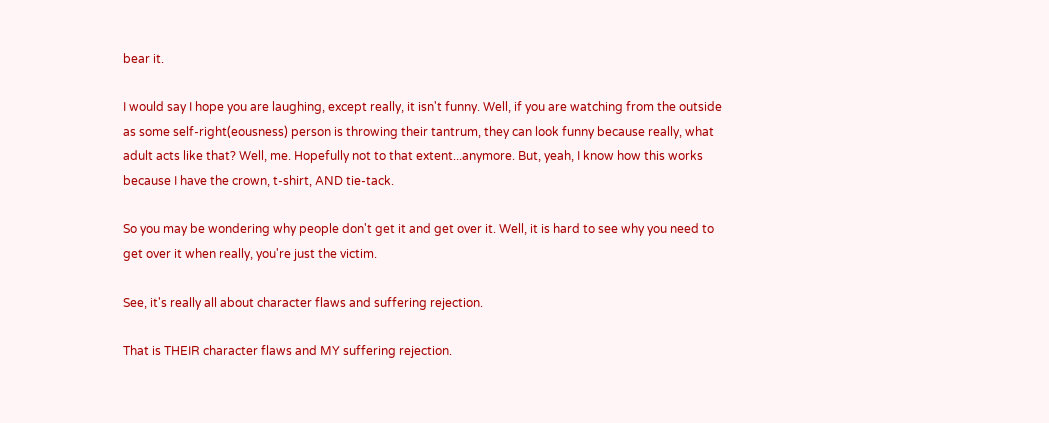bear it.

I would say I hope you are laughing, except really, it isn't funny. Well, if you are watching from the outside as some self-right(eousness) person is throwing their tantrum, they can look funny because really, what adult acts like that? Well, me. Hopefully not to that extent...anymore. But, yeah, I know how this works because I have the crown, t-shirt, AND tie-tack.

So you may be wondering why people don't get it and get over it. Well, it is hard to see why you need to get over it when really, you're just the victim.

See, it's really all about character flaws and suffering rejection.

That is THEIR character flaws and MY suffering rejection.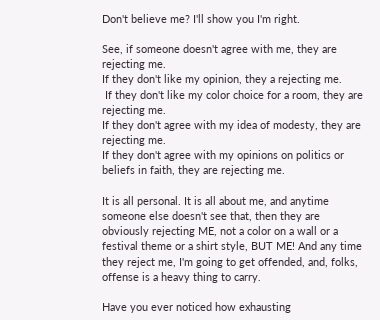Don't believe me? I'll show you I'm right.

See, if someone doesn't agree with me, they are rejecting me.
If they don't like my opinion, they a rejecting me.
 If they don't like my color choice for a room, they are rejecting me.
If they don't agree with my idea of modesty, they are rejecting me.
If they don't agree with my opinions on politics or beliefs in faith, they are rejecting me.

It is all personal. It is all about me, and anytime someone else doesn't see that, then they are obviously rejecting ME, not a color on a wall or a festival theme or a shirt style, BUT ME! And any time they reject me, I'm going to get offended, and, folks, offense is a heavy thing to carry.

Have you ever noticed how exhausting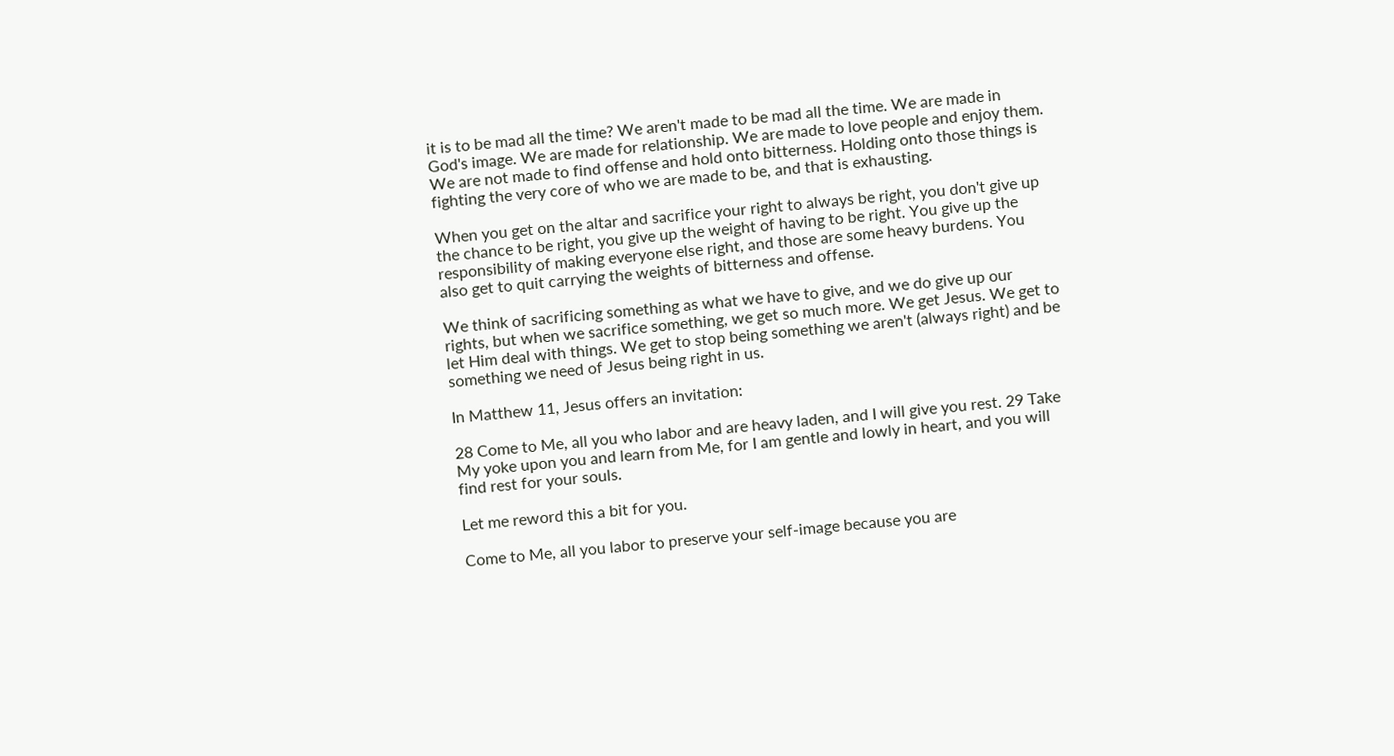it is to be mad all the time? We aren't made to be mad all the time. We are made in God's image. We are made for relationship. We are made to love people and enjoy them. We are not made to find offense and hold onto bitterness. Holding onto those things is fighting the very core of who we are made to be, and that is exhausting.

When you get on the altar and sacrifice your right to always be right, you don't give up the chance to be right, you give up the weight of having to be right. You give up the responsibility of making everyone else right, and those are some heavy burdens. You also get to quit carrying the weights of bitterness and offense.

We think of sacrificing something as what we have to give, and we do give up our rights, but when we sacrifice something, we get so much more. We get Jesus. We get to let Him deal with things. We get to stop being something we aren't (always right) and be something we need of Jesus being right in us.

In Matthew 11, Jesus offers an invitation:

28 Come to Me, all you who labor and are heavy laden, and I will give you rest. 29 Take My yoke upon you and learn from Me, for I am gentle and lowly in heart, and you will find rest for your souls.

Let me reword this a bit for you.

Come to Me, all you labor to preserve your self-image because you are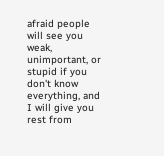afraid people will see you weak, unimportant, or stupid if you don't know everything, and I will give you rest from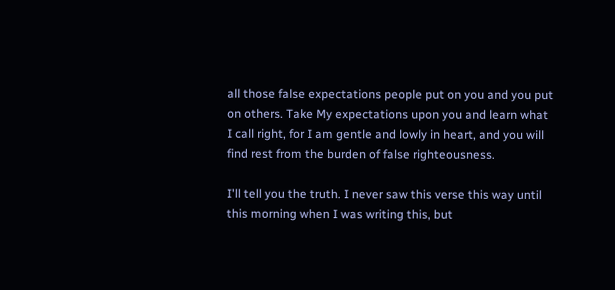all those false expectations people put on you and you put on others. Take My expectations upon you and learn what I call right, for I am gentle and lowly in heart, and you will find rest from the burden of false righteousness.

I'll tell you the truth. I never saw this verse this way until this morning when I was writing this, but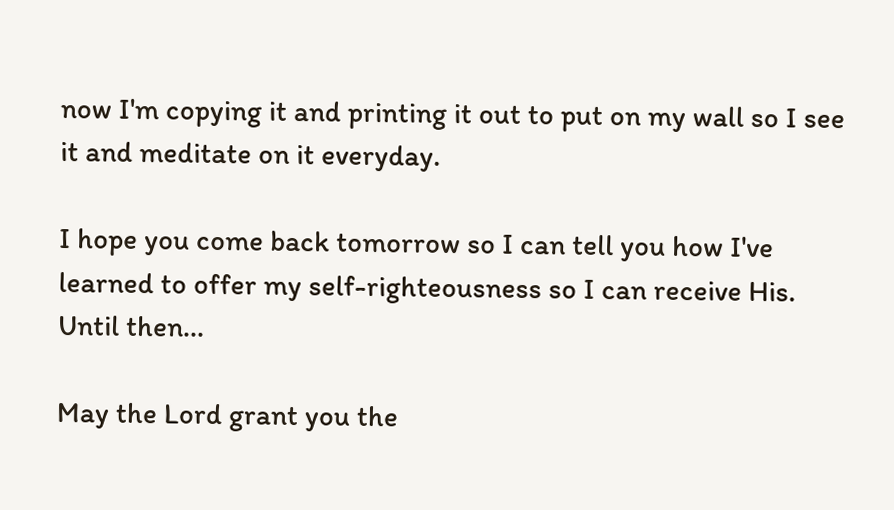now I'm copying it and printing it out to put on my wall so I see it and meditate on it everyday.

I hope you come back tomorrow so I can tell you how I've learned to offer my self-righteousness so I can receive His. Until then...

May the Lord grant you the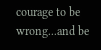courage to be wrong...and be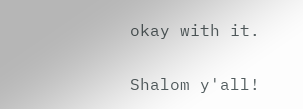okay with it.

Shalom y'all!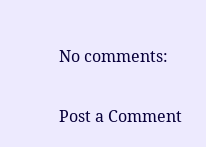No comments:

Post a Comment